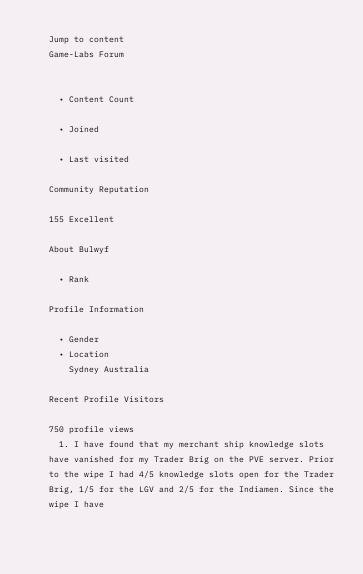Jump to content
Game-Labs Forum


  • Content Count

  • Joined

  • Last visited

Community Reputation

155 Excellent

About Bulwyf

  • Rank

Profile Information

  • Gender
  • Location
    Sydney Australia

Recent Profile Visitors

750 profile views
  1. I have found that my merchant ship knowledge slots have vanished for my Trader Brig on the PVE server. Prior to the wipe I had 4/5 knowledge slots open for the Trader Brig, 1/5 for the LGV and 2/5 for the Indiamen. Since the wipe I have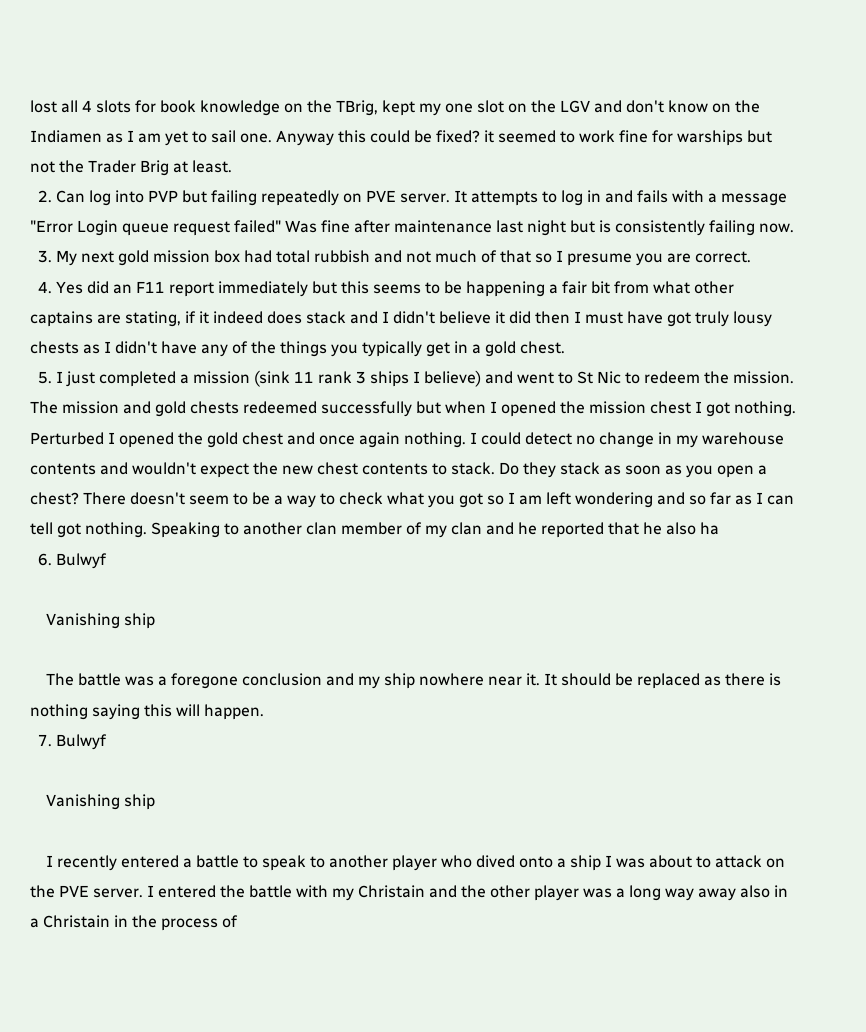lost all 4 slots for book knowledge on the TBrig, kept my one slot on the LGV and don't know on the Indiamen as I am yet to sail one. Anyway this could be fixed? it seemed to work fine for warships but not the Trader Brig at least.
  2. Can log into PVP but failing repeatedly on PVE server. It attempts to log in and fails with a message "Error Login queue request failed" Was fine after maintenance last night but is consistently failing now.
  3. My next gold mission box had total rubbish and not much of that so I presume you are correct.
  4. Yes did an F11 report immediately but this seems to be happening a fair bit from what other captains are stating, if it indeed does stack and I didn't believe it did then I must have got truly lousy chests as I didn't have any of the things you typically get in a gold chest.
  5. I just completed a mission (sink 11 rank 3 ships I believe) and went to St Nic to redeem the mission. The mission and gold chests redeemed successfully but when I opened the mission chest I got nothing. Perturbed I opened the gold chest and once again nothing. I could detect no change in my warehouse contents and wouldn't expect the new chest contents to stack. Do they stack as soon as you open a chest? There doesn't seem to be a way to check what you got so I am left wondering and so far as I can tell got nothing. Speaking to another clan member of my clan and he reported that he also ha
  6. Bulwyf

    Vanishing ship

    The battle was a foregone conclusion and my ship nowhere near it. It should be replaced as there is nothing saying this will happen.
  7. Bulwyf

    Vanishing ship

    I recently entered a battle to speak to another player who dived onto a ship I was about to attack on the PVE server. I entered the battle with my Christain and the other player was a long way away also in a Christain in the process of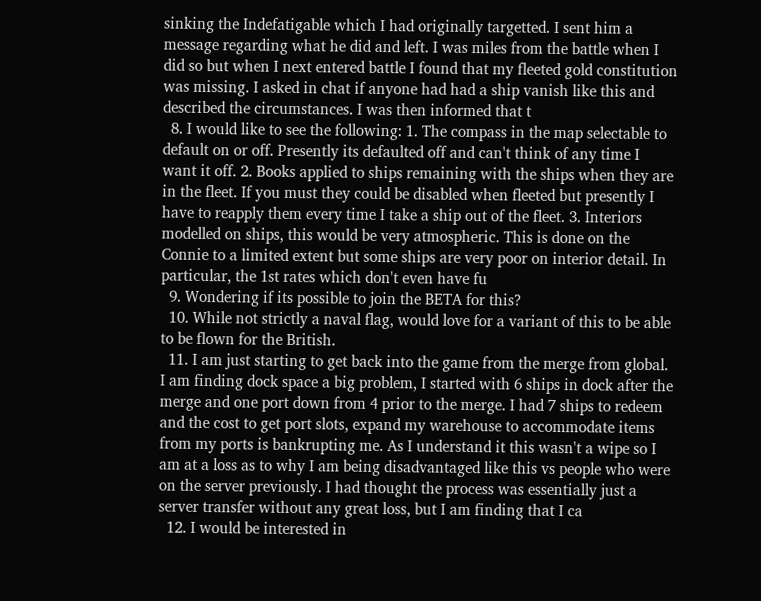sinking the Indefatigable which I had originally targetted. I sent him a message regarding what he did and left. I was miles from the battle when I did so but when I next entered battle I found that my fleeted gold constitution was missing. I asked in chat if anyone had had a ship vanish like this and described the circumstances. I was then informed that t
  8. I would like to see the following: 1. The compass in the map selectable to default on or off. Presently its defaulted off and can't think of any time I want it off. 2. Books applied to ships remaining with the ships when they are in the fleet. If you must they could be disabled when fleeted but presently I have to reapply them every time I take a ship out of the fleet. 3. Interiors modelled on ships, this would be very atmospheric. This is done on the Connie to a limited extent but some ships are very poor on interior detail. In particular, the 1st rates which don't even have fu
  9. Wondering if its possible to join the BETA for this?
  10. While not strictly a naval flag, would love for a variant of this to be able to be flown for the British.
  11. I am just starting to get back into the game from the merge from global. I am finding dock space a big problem, I started with 6 ships in dock after the merge and one port down from 4 prior to the merge. I had 7 ships to redeem and the cost to get port slots, expand my warehouse to accommodate items from my ports is bankrupting me. As I understand it this wasn't a wipe so I am at a loss as to why I am being disadvantaged like this vs people who were on the server previously. I had thought the process was essentially just a server transfer without any great loss, but I am finding that I ca
  12. I would be interested in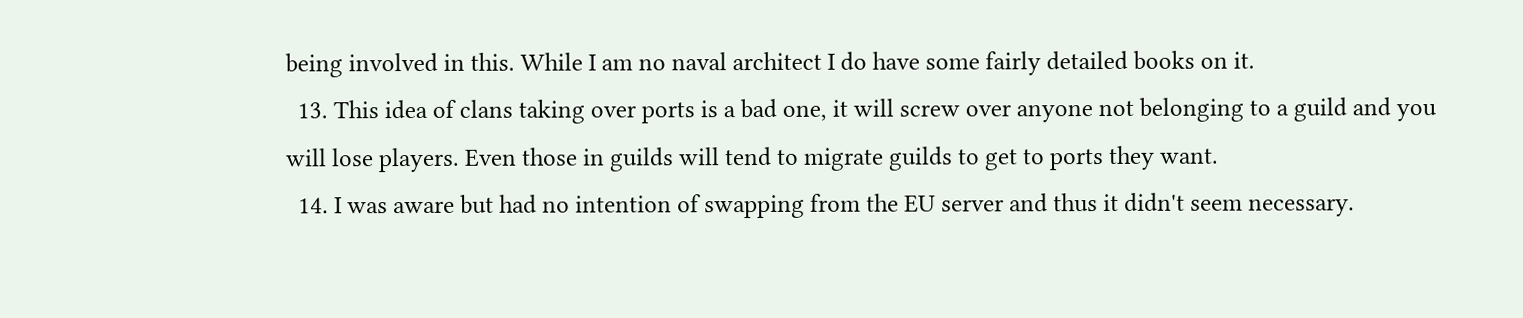being involved in this. While I am no naval architect I do have some fairly detailed books on it.
  13. This idea of clans taking over ports is a bad one, it will screw over anyone not belonging to a guild and you will lose players. Even those in guilds will tend to migrate guilds to get to ports they want.
  14. I was aware but had no intention of swapping from the EU server and thus it didn't seem necessary.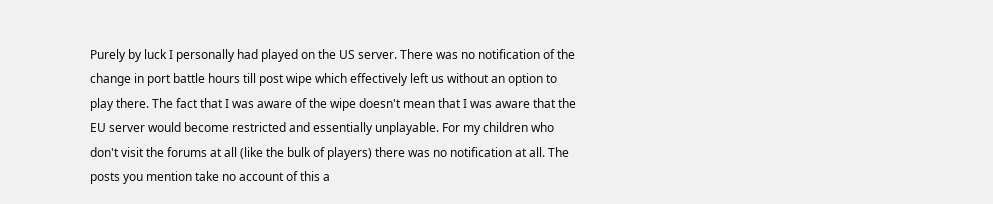Purely by luck I personally had played on the US server. There was no notification of the change in port battle hours till post wipe which effectively left us without an option to play there. The fact that I was aware of the wipe doesn't mean that I was aware that the EU server would become restricted and essentially unplayable. For my children who don't visit the forums at all (like the bulk of players) there was no notification at all. The posts you mention take no account of this a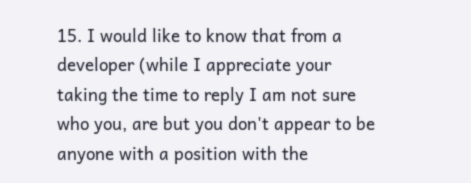15. I would like to know that from a developer (while I appreciate your taking the time to reply I am not sure who you, are but you don't appear to be anyone with a position with the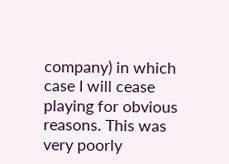company) in which case I will cease playing for obvious reasons. This was very poorly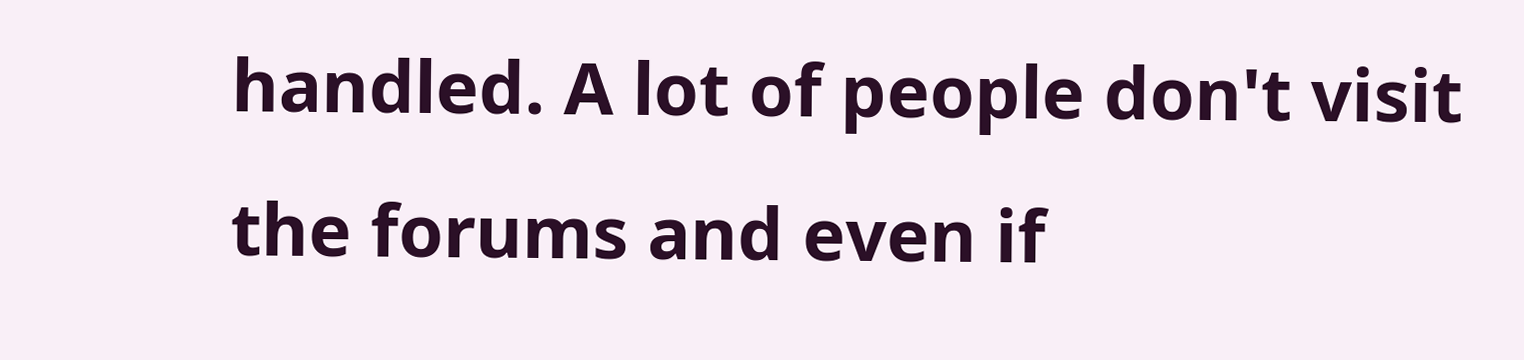handled. A lot of people don't visit the forums and even if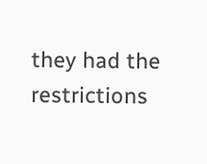they had the restrictions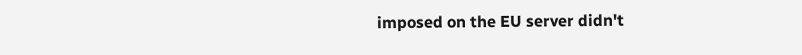imposed on the EU server didn't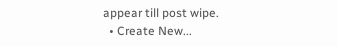appear till post wipe.
  • Create New...